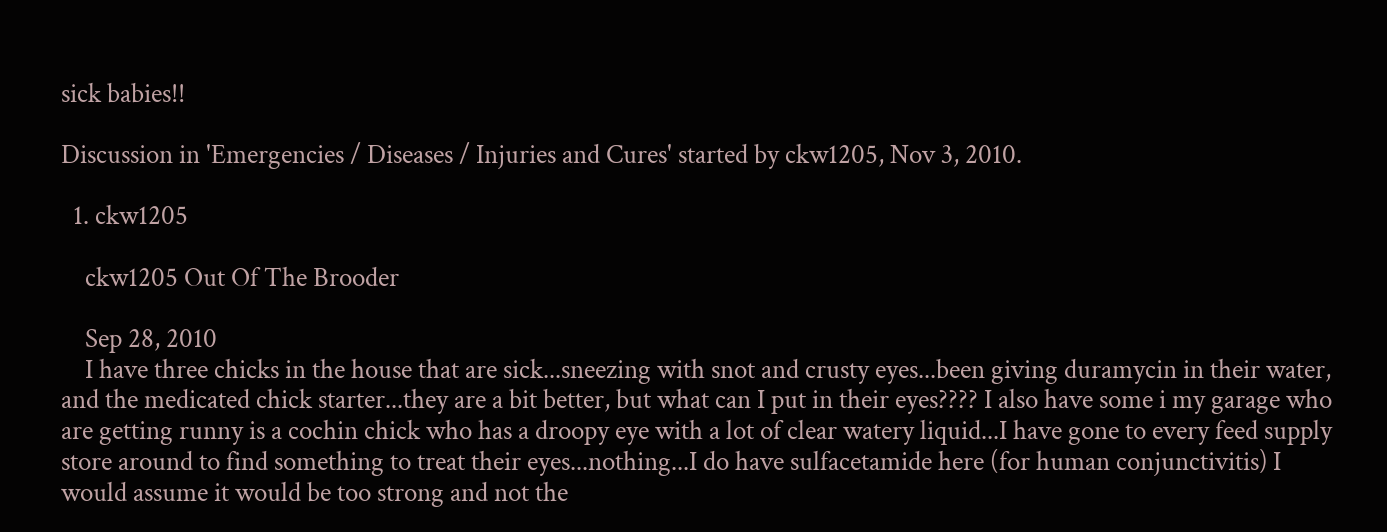sick babies!!

Discussion in 'Emergencies / Diseases / Injuries and Cures' started by ckw1205, Nov 3, 2010.

  1. ckw1205

    ckw1205 Out Of The Brooder

    Sep 28, 2010
    I have three chicks in the house that are sick...sneezing with snot and crusty eyes...been giving duramycin in their water, and the medicated chick starter...they are a bit better, but what can I put in their eyes???? I also have some i my garage who are getting runny is a cochin chick who has a droopy eye with a lot of clear watery liquid...I have gone to every feed supply store around to find something to treat their eyes...nothing...I do have sulfacetamide here (for human conjunctivitis) I would assume it would be too strong and not the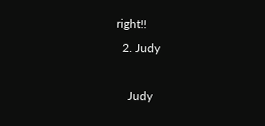right!!
  2. Judy

    Judy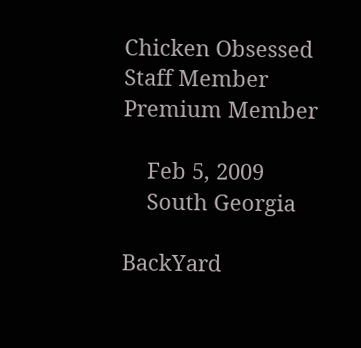Chicken Obsessed Staff Member Premium Member

    Feb 5, 2009
    South Georgia

BackYard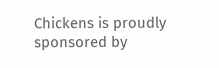Chickens is proudly sponsored by